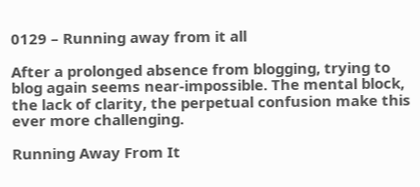0129 – Running away from it all

After a prolonged absence from blogging, trying to blog again seems near-impossible. The mental block, the lack of clarity, the perpetual confusion make this ever more challenging.

Running Away From It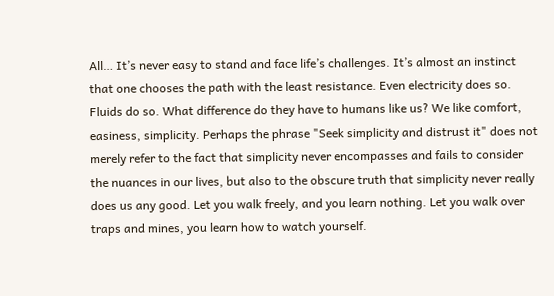All… It’s never easy to stand and face life’s challenges. It’s almost an instinct that one chooses the path with the least resistance. Even electricity does so. Fluids do so. What difference do they have to humans like us? We like comfort, easiness, simplicity. Perhaps the phrase "Seek simplicity and distrust it" does not merely refer to the fact that simplicity never encompasses and fails to consider the nuances in our lives, but also to the obscure truth that simplicity never really does us any good. Let you walk freely, and you learn nothing. Let you walk over traps and mines, you learn how to watch yourself.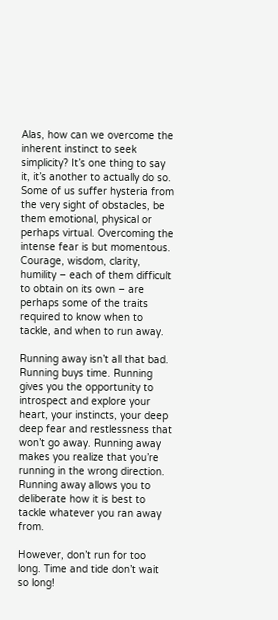Alas, how can we overcome the inherent instinct to seek simplicity? It’s one thing to say it, it’s another to actually do so. Some of us suffer hysteria from the very sight of obstacles, be them emotional, physical or perhaps virtual. Overcoming the intense fear is but momentous. Courage, wisdom, clarity, humility – each of them difficult to obtain on its own – are perhaps some of the traits required to know when to tackle, and when to run away.

Running away isn’t all that bad. Running buys time. Running gives you the opportunity to introspect and explore your heart, your instincts, your deep deep fear and restlessness that won’t go away. Running away makes you realize that you’re running in the wrong direction. Running away allows you to deliberate how it is best to tackle whatever you ran away from.

However, don’t run for too long. Time and tide don’t wait so long!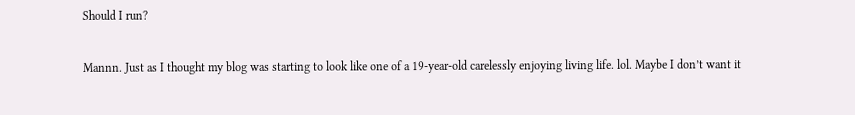Should I run?


Mannn. Just as I thought my blog was starting to look like one of a 19-year-old carelessly enjoying living life. lol. Maybe I don’t want it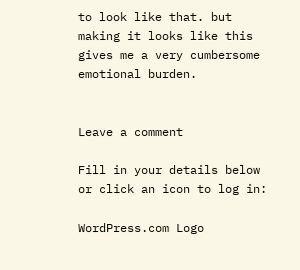to look like that. but making it looks like this gives me a very cumbersome emotional burden.


Leave a comment

Fill in your details below or click an icon to log in:

WordPress.com Logo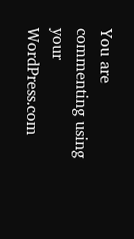You are commenting using your WordPress.com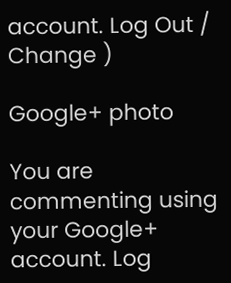account. Log Out /  Change )

Google+ photo

You are commenting using your Google+ account. Log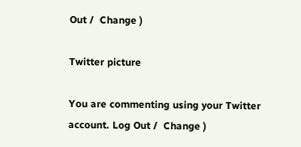Out /  Change )

Twitter picture

You are commenting using your Twitter account. Log Out /  Change )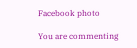Facebook photo

You are commenting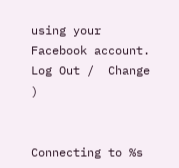using your Facebook account. Log Out /  Change )


Connecting to %s